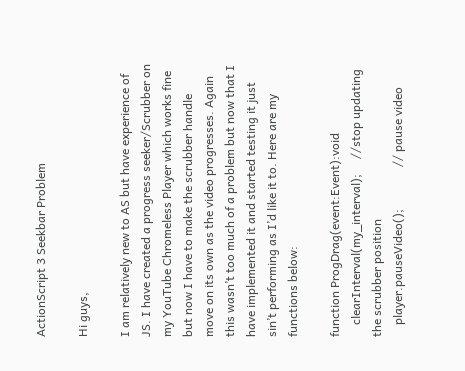ActionScript 3 Seekbar Problem

Hi guys,

I am relatively new to AS but have experience of JS. I have created a progress seeker/Scrubber on my YouTube Chromeless Player which works fine but now I have to make the scrubber handle move on its own as the video progresses. Again this wasn’t too much of a problem but now that I have implemented it and started testing it just sin’t performing as I’d like it to. Here are my functions below:

function ProgDrag(event:Event):void
    clearInterval(my_interval);     //stop updating the scrubber position
    player.pauseVideo();              // pause video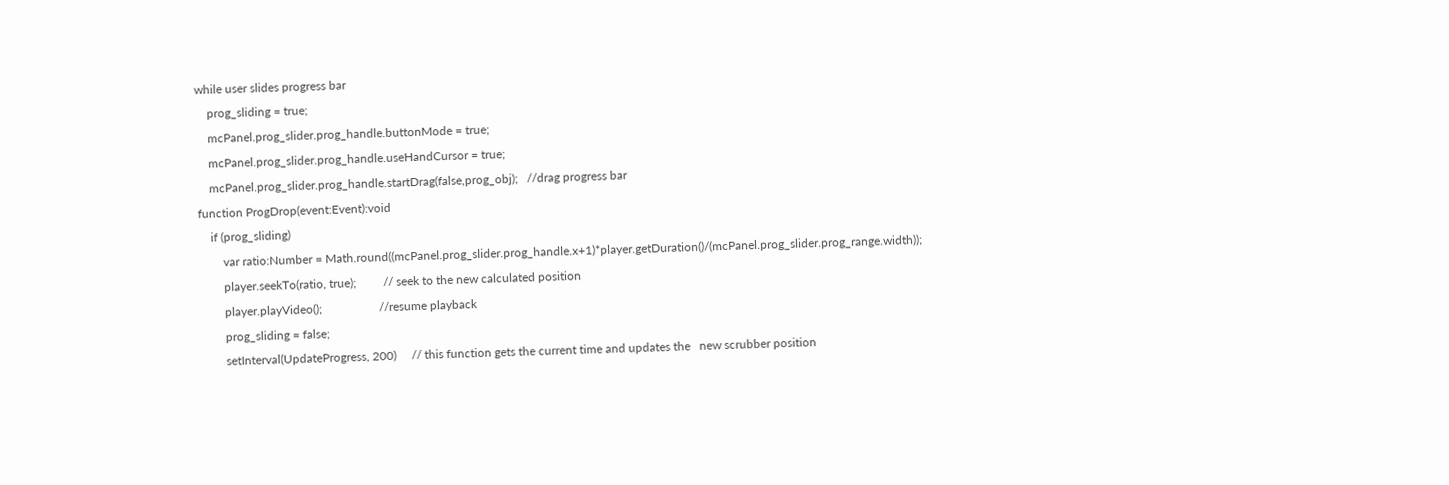while user slides progress bar
    prog_sliding = true;
    mcPanel.prog_slider.prog_handle.buttonMode = true;
    mcPanel.prog_slider.prog_handle.useHandCursor = true;
    mcPanel.prog_slider.prog_handle.startDrag(false,prog_obj);   //drag progress bar
function ProgDrop(event:Event):void
    if (prog_sliding)
        var ratio:Number = Math.round((mcPanel.prog_slider.prog_handle.x+1)*player.getDuration()/(mcPanel.prog_slider.prog_range.width));
        player.seekTo(ratio, true);         // seek to the new calculated position
        player.playVideo();                   //resume playback
        prog_sliding = false;
        setInterval(UpdateProgress, 200)     // this function gets the current time and updates the   new scrubber position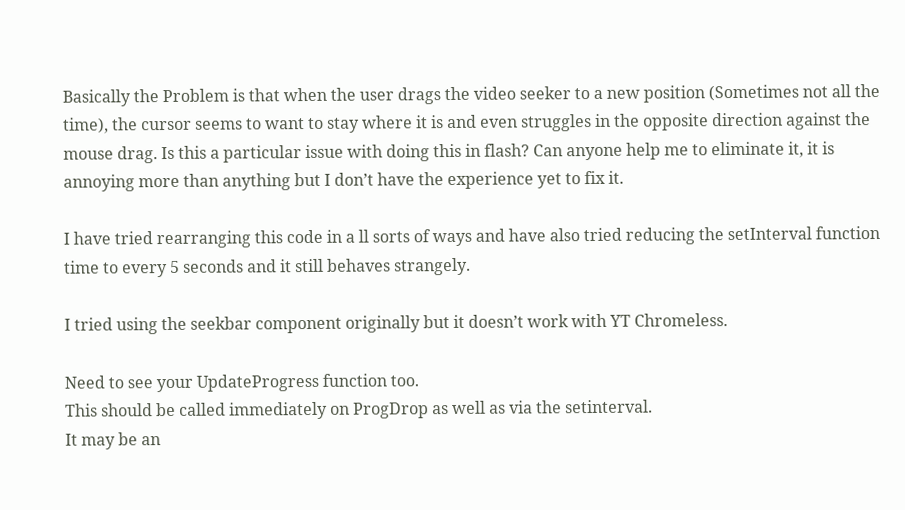Basically the Problem is that when the user drags the video seeker to a new position (Sometimes not all the time), the cursor seems to want to stay where it is and even struggles in the opposite direction against the mouse drag. Is this a particular issue with doing this in flash? Can anyone help me to eliminate it, it is annoying more than anything but I don’t have the experience yet to fix it.

I have tried rearranging this code in a ll sorts of ways and have also tried reducing the setInterval function time to every 5 seconds and it still behaves strangely.

I tried using the seekbar component originally but it doesn’t work with YT Chromeless.

Need to see your UpdateProgress function too.
This should be called immediately on ProgDrop as well as via the setinterval.
It may be an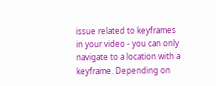issue related to keyframes in your video - you can only navigate to a location with a keyframe. Depending on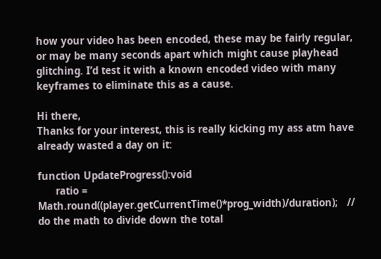how your video has been encoded, these may be fairly regular, or may be many seconds apart which might cause playhead glitching. I’d test it with a known encoded video with many keyframes to eliminate this as a cause.

Hi there,
Thanks for your interest, this is really kicking my ass atm have already wasted a day on it:

function UpdateProgress():void
      ratio = Math.round((player.getCurrentTime()*prog_width)/duration);   // do the math to divide down the total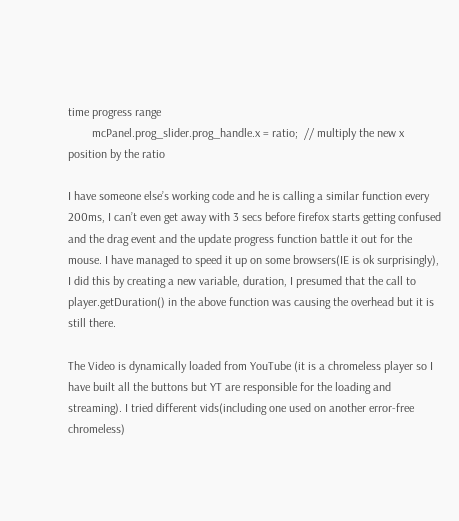time progress range
        mcPanel.prog_slider.prog_handle.x = ratio;  // multiply the new x position by the ratio

I have someone else’s working code and he is calling a similar function every 200ms, I can’t even get away with 3 secs before firefox starts getting confused and the drag event and the update progress function battle it out for the mouse. I have managed to speed it up on some browsers(IE is ok surprisingly), I did this by creating a new variable, duration, I presumed that the call to player.getDuration() in the above function was causing the overhead but it is still there.

The Video is dynamically loaded from YouTube (it is a chromeless player so I have built all the buttons but YT are responsible for the loading and streaming). I tried different vids(including one used on another error-free chromeless)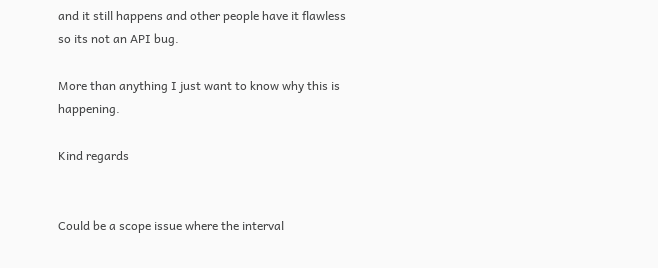and it still happens and other people have it flawless so its not an API bug.

More than anything I just want to know why this is happening.

Kind regards


Could be a scope issue where the interval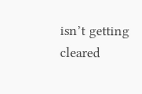isn’t getting cleared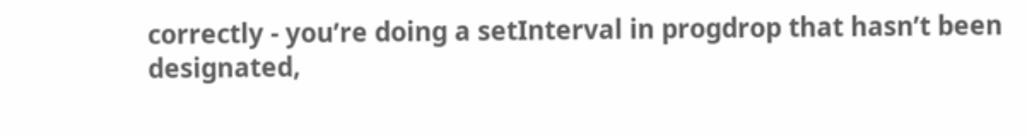correctly - you’re doing a setInterval in progdrop that hasn’t been designated,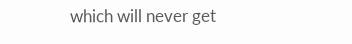which will never get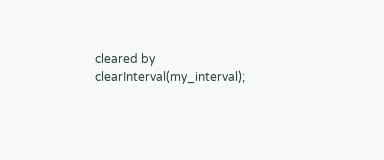cleared by clearInterval(my_interval);